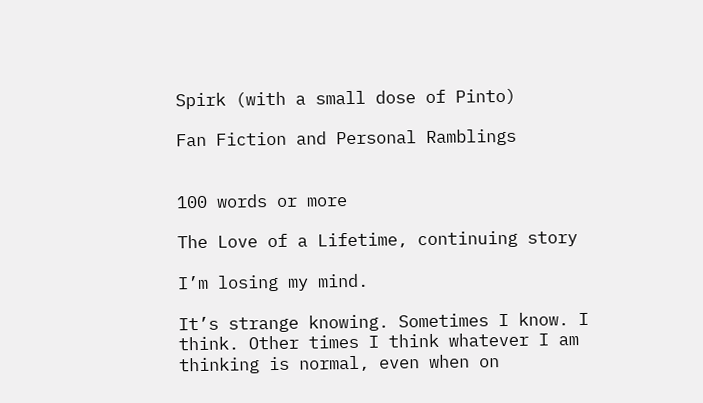Spirk (with a small dose of Pinto)

Fan Fiction and Personal Ramblings


100 words or more

The Love of a Lifetime, continuing story

I’m losing my mind.

It’s strange knowing. Sometimes I know. I think. Other times I think whatever I am thinking is normal, even when on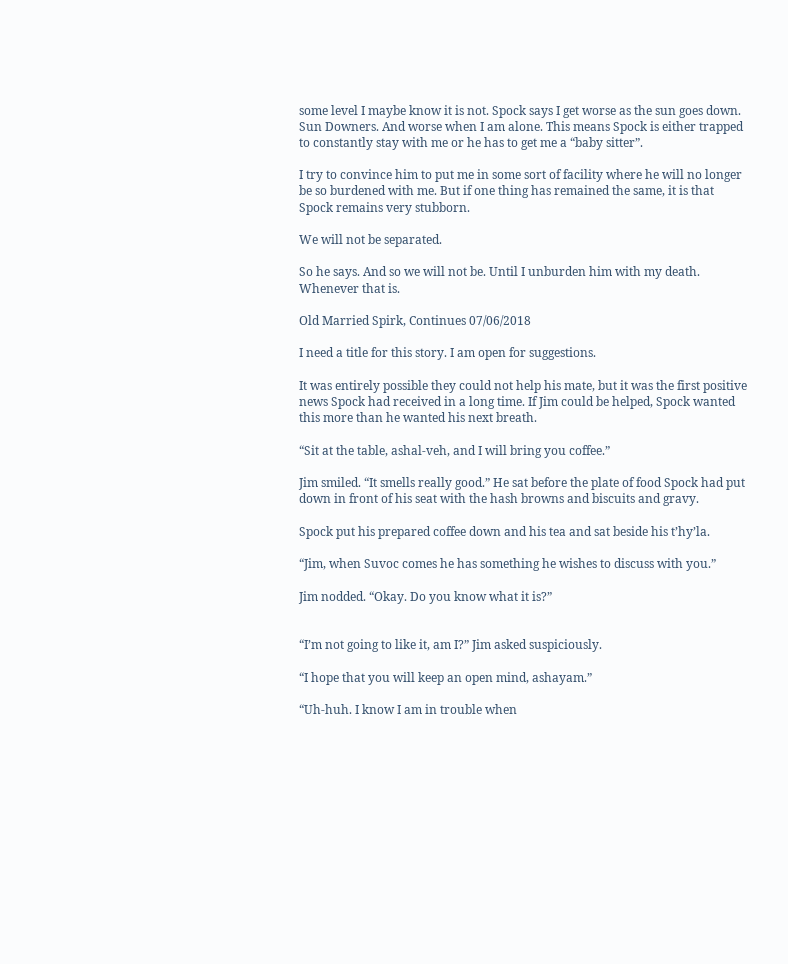some level I maybe know it is not. Spock says I get worse as the sun goes down. Sun Downers. And worse when I am alone. This means Spock is either trapped to constantly stay with me or he has to get me a “baby sitter”.

I try to convince him to put me in some sort of facility where he will no longer be so burdened with me. But if one thing has remained the same, it is that Spock remains very stubborn.

We will not be separated.

So he says. And so we will not be. Until I unburden him with my death. Whenever that is.

Old Married Spirk, Continues 07/06/2018

I need a title for this story. I am open for suggestions.

It was entirely possible they could not help his mate, but it was the first positive news Spock had received in a long time. If Jim could be helped, Spock wanted this more than he wanted his next breath.

“Sit at the table, ashal-veh, and I will bring you coffee.”

Jim smiled. “It smells really good.” He sat before the plate of food Spock had put down in front of his seat with the hash browns and biscuits and gravy.

Spock put his prepared coffee down and his tea and sat beside his t’hy’la.

“Jim, when Suvoc comes he has something he wishes to discuss with you.”

Jim nodded. “Okay. Do you know what it is?”


“I’m not going to like it, am I?” Jim asked suspiciously.

“I hope that you will keep an open mind, ashayam.”

“Uh-huh. I know I am in trouble when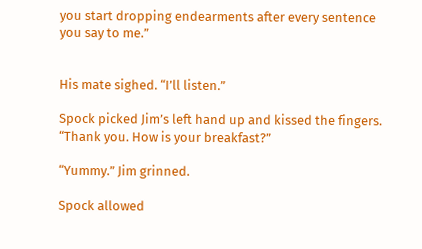you start dropping endearments after every sentence you say to me.”


His mate sighed. “I’ll listen.”

Spock picked Jim’s left hand up and kissed the fingers. “Thank you. How is your breakfast?”

“Yummy.” Jim grinned.

Spock allowed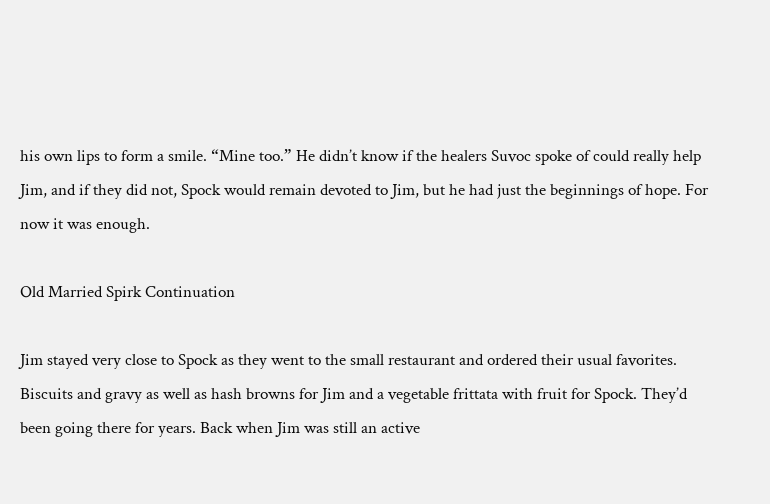his own lips to form a smile. “Mine too.” He didn’t know if the healers Suvoc spoke of could really help Jim, and if they did not, Spock would remain devoted to Jim, but he had just the beginnings of hope. For now it was enough.

Old Married Spirk Continuation

Jim stayed very close to Spock as they went to the small restaurant and ordered their usual favorites. Biscuits and gravy as well as hash browns for Jim and a vegetable frittata with fruit for Spock. They’d been going there for years. Back when Jim was still an active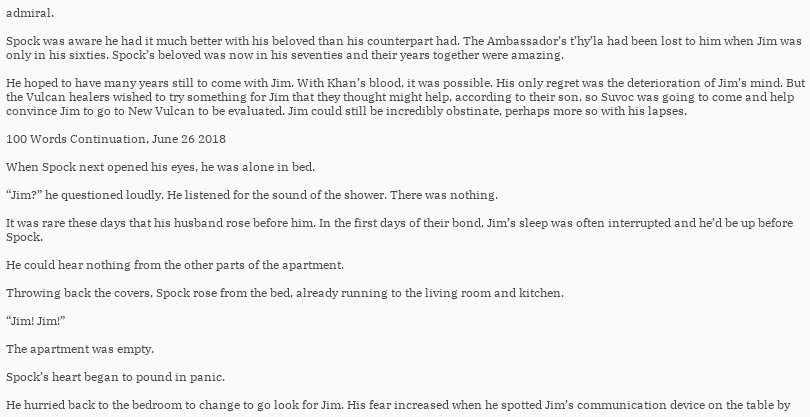admiral.

Spock was aware he had it much better with his beloved than his counterpart had. The Ambassador’s t’hy’la had been lost to him when Jim was only in his sixties. Spock’s beloved was now in his seventies and their years together were amazing.

He hoped to have many years still to come with Jim. With Khan’s blood, it was possible. His only regret was the deterioration of Jim’s mind. But the Vulcan healers wished to try something for Jim that they thought might help, according to their son, so Suvoc was going to come and help convince Jim to go to New Vulcan to be evaluated. Jim could still be incredibly obstinate, perhaps more so with his lapses.

100 Words Continuation, June 26 2018

When Spock next opened his eyes, he was alone in bed.

“Jim?” he questioned loudly. He listened for the sound of the shower. There was nothing.

It was rare these days that his husband rose before him. In the first days of their bond, Jim’s sleep was often interrupted and he’d be up before Spock.

He could hear nothing from the other parts of the apartment.

Throwing back the covers, Spock rose from the bed, already running to the living room and kitchen.

“Jim! Jim!”

The apartment was empty.

Spock’s heart began to pound in panic.

He hurried back to the bedroom to change to go look for Jim. His fear increased when he spotted Jim’s communication device on the table by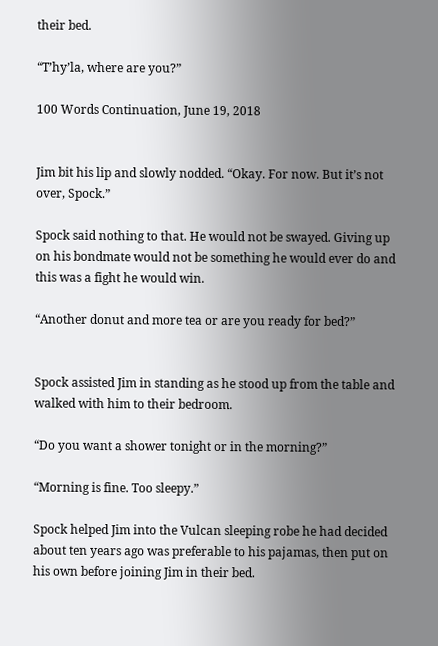their bed.

“T’hy’la, where are you?”

100 Words Continuation, June 19, 2018


Jim bit his lip and slowly nodded. “Okay. For now. But it’s not over, Spock.”

Spock said nothing to that. He would not be swayed. Giving up on his bondmate would not be something he would ever do and this was a fight he would win.

“Another donut and more tea or are you ready for bed?”


Spock assisted Jim in standing as he stood up from the table and walked with him to their bedroom.

“Do you want a shower tonight or in the morning?”

“Morning is fine. Too sleepy.”

Spock helped Jim into the Vulcan sleeping robe he had decided about ten years ago was preferable to his pajamas, then put on his own before joining Jim in their bed.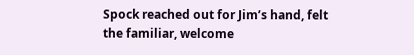Spock reached out for Jim’s hand, felt the familiar, welcome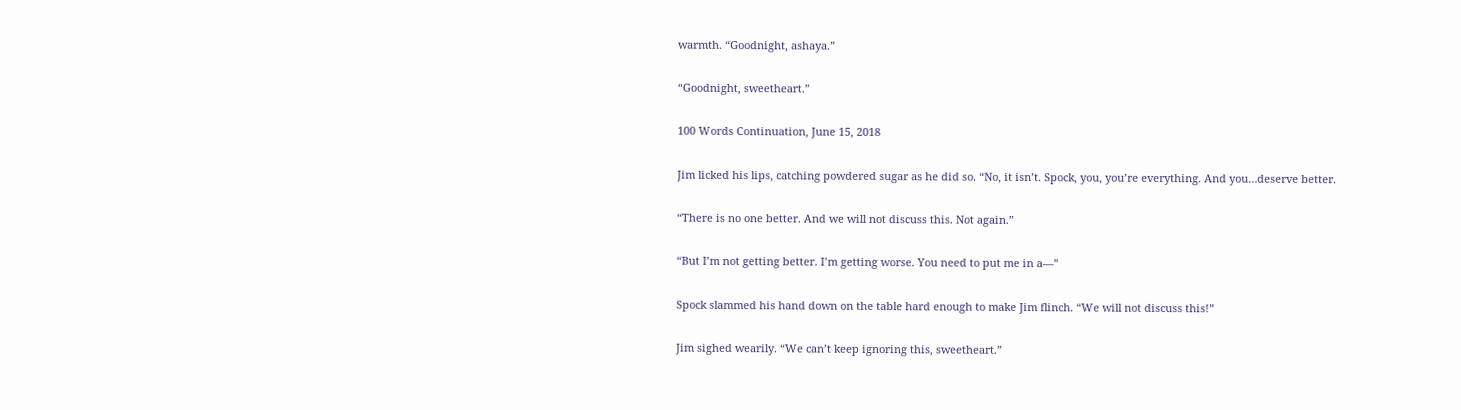warmth. “Goodnight, ashaya.”

“Goodnight, sweetheart.”

100 Words Continuation, June 15, 2018

Jim licked his lips, catching powdered sugar as he did so. “No, it isn’t. Spock, you, you’re everything. And you…deserve better.

“There is no one better. And we will not discuss this. Not again.”

“But I’m not getting better. I’m getting worse. You need to put me in a—”

Spock slammed his hand down on the table hard enough to make Jim flinch. “We will not discuss this!”

Jim sighed wearily. “We can’t keep ignoring this, sweetheart.”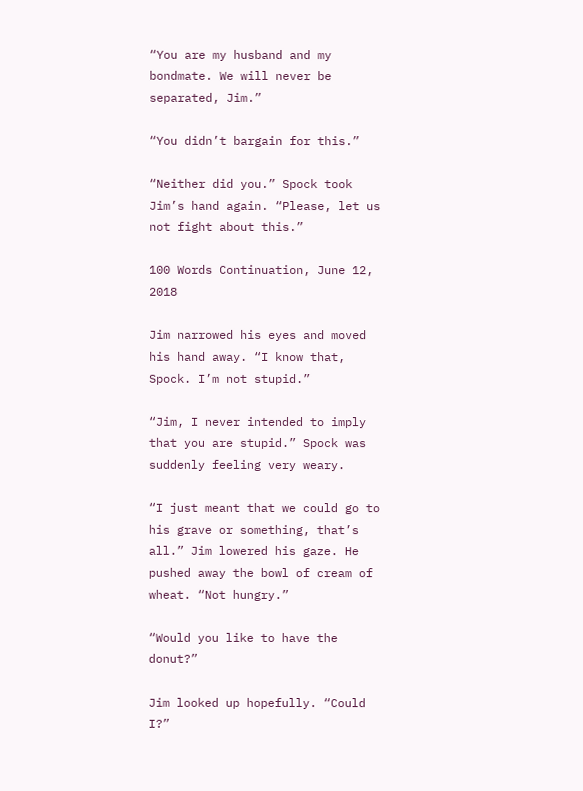“You are my husband and my bondmate. We will never be separated, Jim.”

“You didn’t bargain for this.”

“Neither did you.” Spock took Jim’s hand again. “Please, let us not fight about this.”

100 Words Continuation, June 12, 2018

Jim narrowed his eyes and moved his hand away. “I know that, Spock. I’m not stupid.”

“Jim, I never intended to imply that you are stupid.” Spock was suddenly feeling very weary.

“I just meant that we could go to his grave or something, that’s all.” Jim lowered his gaze. He pushed away the bowl of cream of wheat. “Not hungry.”

“Would you like to have the donut?”

Jim looked up hopefully. “Could I?”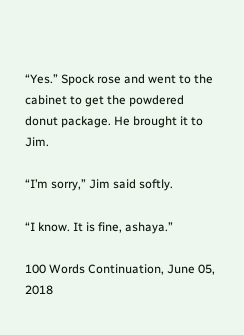“Yes.” Spock rose and went to the cabinet to get the powdered donut package. He brought it to Jim.

“I’m sorry,” Jim said softly.

“I know. It is fine, ashaya.”

100 Words Continuation, June 05, 2018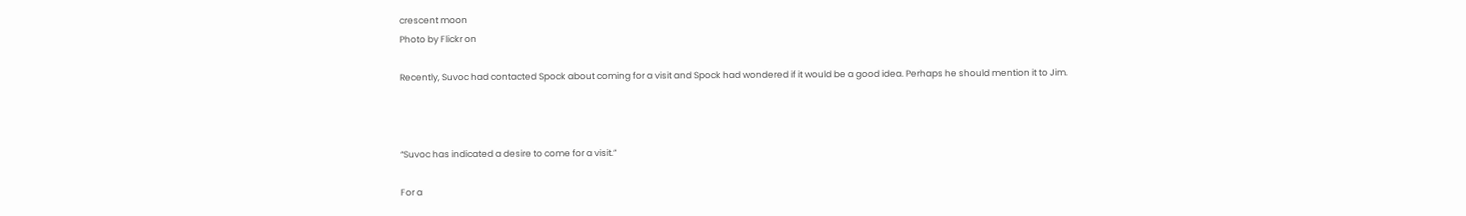crescent moon
Photo by Flickr on

Recently, Suvoc had contacted Spock about coming for a visit and Spock had wondered if it would be a good idea. Perhaps he should mention it to Jim.



“Suvoc has indicated a desire to come for a visit.”

For a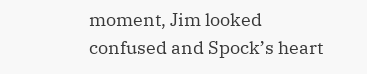moment, Jim looked confused and Spock’s heart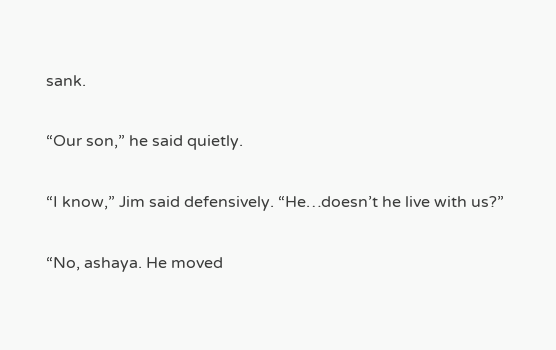sank.

“Our son,” he said quietly.

“I know,” Jim said defensively. “He…doesn’t he live with us?”

“No, ashaya. He moved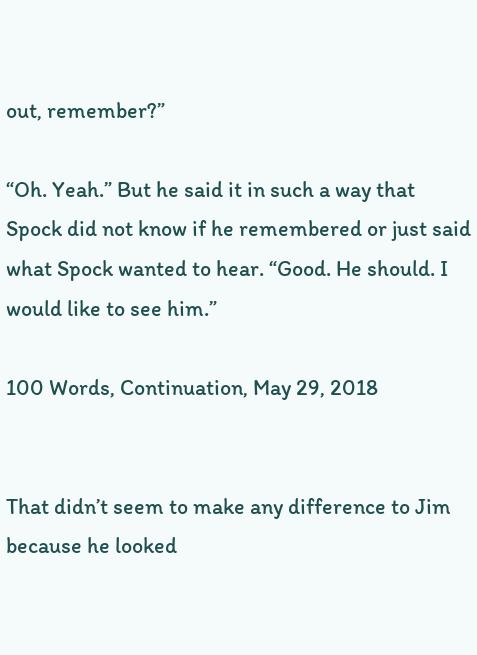out, remember?”

“Oh. Yeah.” But he said it in such a way that Spock did not know if he remembered or just said what Spock wanted to hear. “Good. He should. I would like to see him.”

100 Words, Continuation, May 29, 2018


That didn’t seem to make any difference to Jim because he looked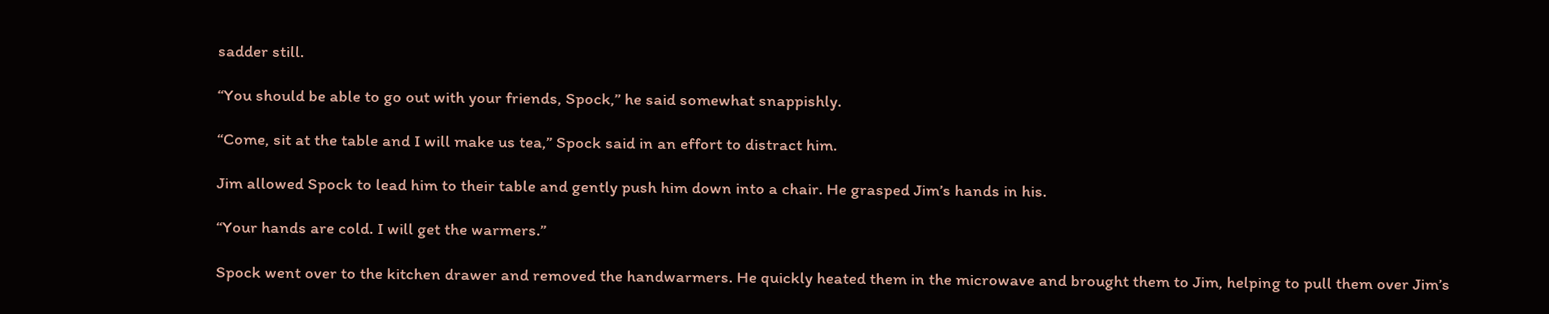sadder still.

“You should be able to go out with your friends, Spock,” he said somewhat snappishly.

“Come, sit at the table and I will make us tea,” Spock said in an effort to distract him.

Jim allowed Spock to lead him to their table and gently push him down into a chair. He grasped Jim’s hands in his.

“Your hands are cold. I will get the warmers.”

Spock went over to the kitchen drawer and removed the handwarmers. He quickly heated them in the microwave and brought them to Jim, helping to pull them over Jim’s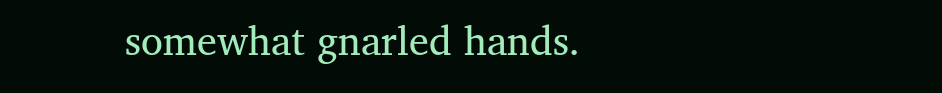somewhat gnarled hands.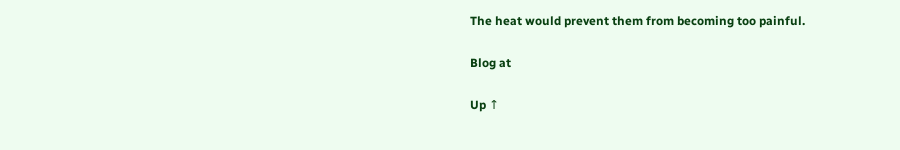The heat would prevent them from becoming too painful.

Blog at

Up ↑